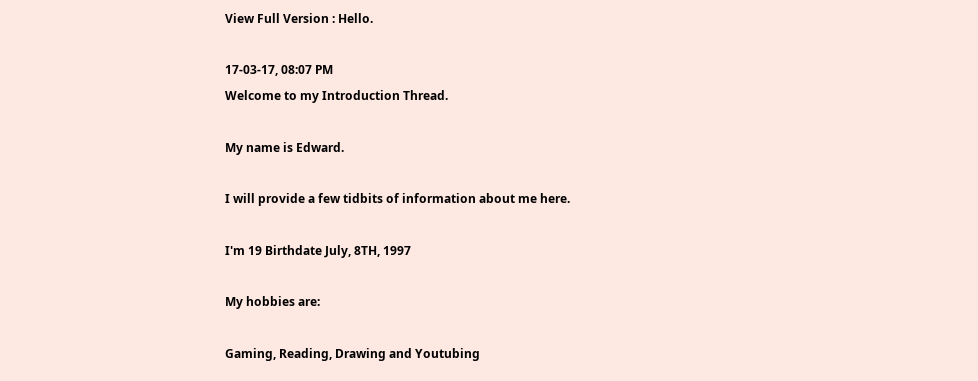View Full Version : Hello.

17-03-17, 08:07 PM
Welcome to my Introduction Thread.

My name is Edward.

I will provide a few tidbits of information about me here.

I'm 19 Birthdate July, 8TH, 1997

My hobbies are:

Gaming, Reading, Drawing and Youtubing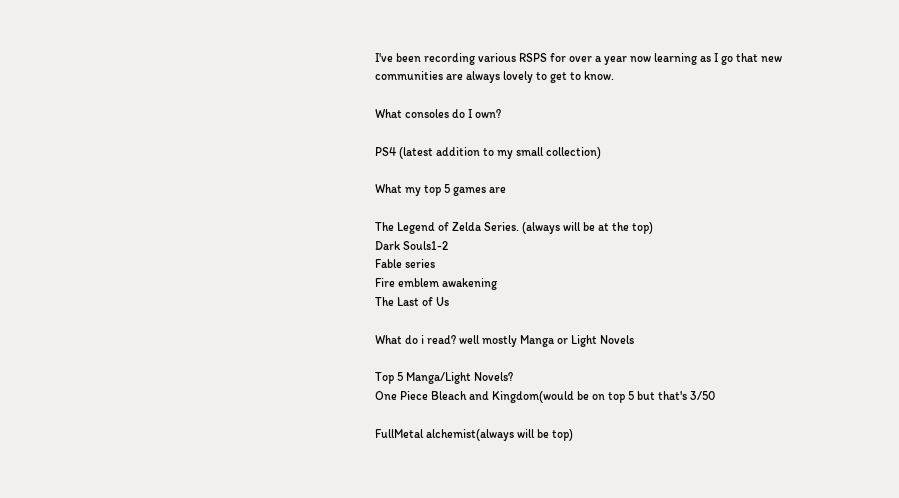I've been recording various RSPS for over a year now learning as I go that new communities are always lovely to get to know.

What consoles do I own?

PS4 (latest addition to my small collection)

What my top 5 games are

The Legend of Zelda Series. (always will be at the top)
Dark Souls1-2
Fable series
Fire emblem awakening
The Last of Us

What do i read? well mostly Manga or Light Novels

Top 5 Manga/Light Novels?
One Piece Bleach and Kingdom(would be on top 5 but that's 3/50

FullMetal alchemist(always will be top)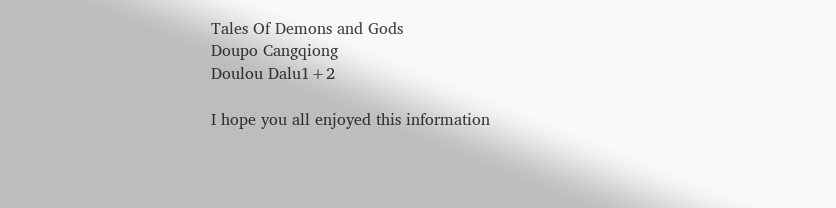Tales Of Demons and Gods
Doupo Cangqiong
Doulou Dalu1+2

I hope you all enjoyed this information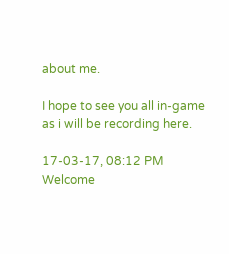about me.

I hope to see you all in-game as i will be recording here.

17-03-17, 08:12 PM
Welcome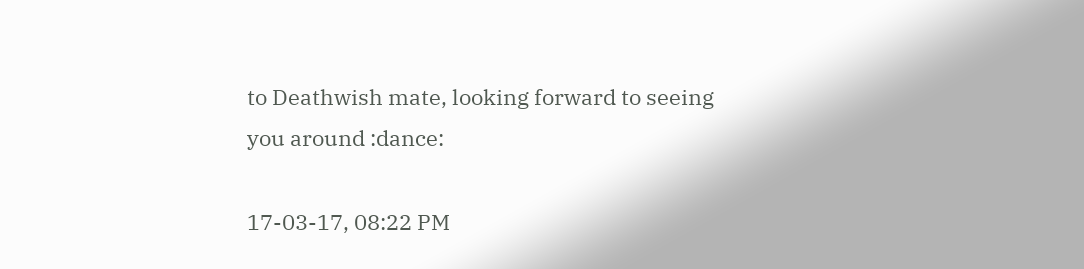to Deathwish mate, looking forward to seeing you around :dance:

17-03-17, 08:22 PM